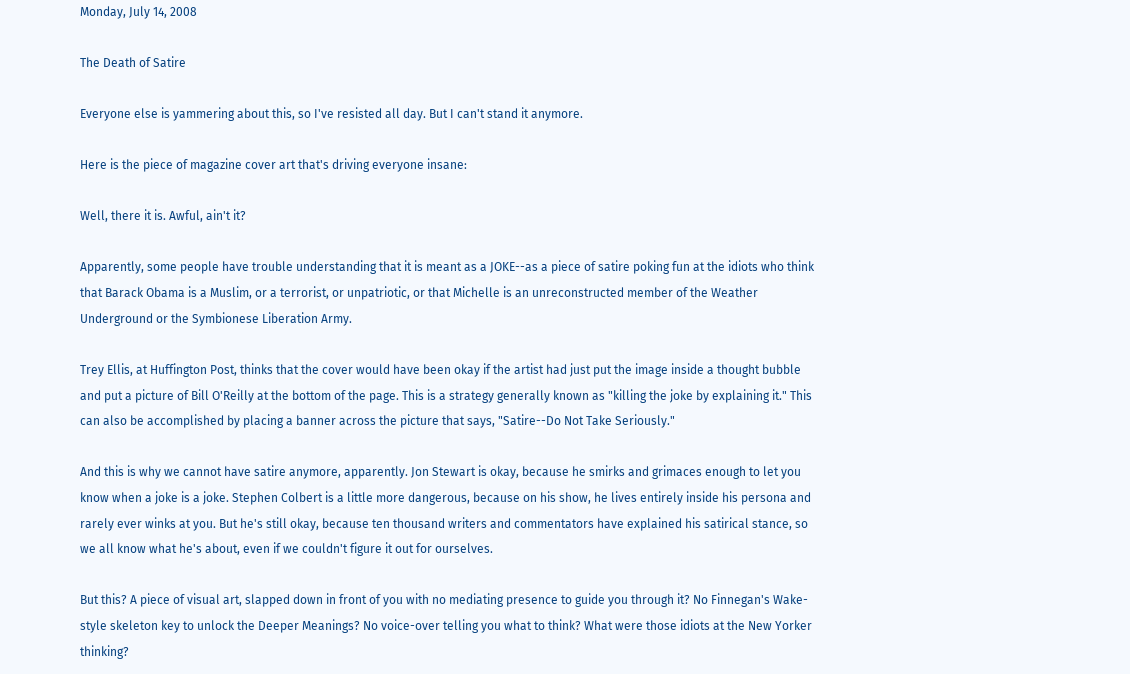Monday, July 14, 2008

The Death of Satire

Everyone else is yammering about this, so I've resisted all day. But I can't stand it anymore.

Here is the piece of magazine cover art that's driving everyone insane:

Well, there it is. Awful, ain't it?

Apparently, some people have trouble understanding that it is meant as a JOKE--as a piece of satire poking fun at the idiots who think that Barack Obama is a Muslim, or a terrorist, or unpatriotic, or that Michelle is an unreconstructed member of the Weather Underground or the Symbionese Liberation Army.

Trey Ellis, at Huffington Post, thinks that the cover would have been okay if the artist had just put the image inside a thought bubble and put a picture of Bill O'Reilly at the bottom of the page. This is a strategy generally known as "killing the joke by explaining it." This can also be accomplished by placing a banner across the picture that says, "Satire--Do Not Take Seriously."

And this is why we cannot have satire anymore, apparently. Jon Stewart is okay, because he smirks and grimaces enough to let you know when a joke is a joke. Stephen Colbert is a little more dangerous, because on his show, he lives entirely inside his persona and rarely ever winks at you. But he's still okay, because ten thousand writers and commentators have explained his satirical stance, so we all know what he's about, even if we couldn't figure it out for ourselves.

But this? A piece of visual art, slapped down in front of you with no mediating presence to guide you through it? No Finnegan's Wake-style skeleton key to unlock the Deeper Meanings? No voice-over telling you what to think? What were those idiots at the New Yorker thinking?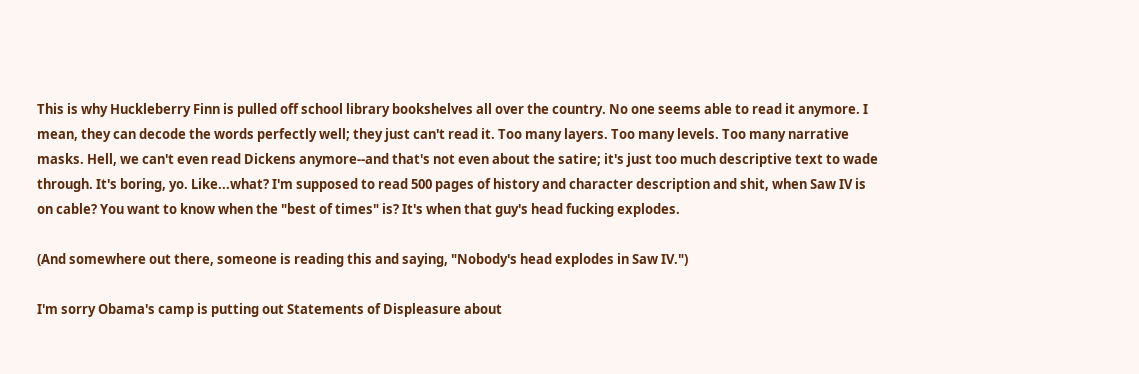This is why Huckleberry Finn is pulled off school library bookshelves all over the country. No one seems able to read it anymore. I mean, they can decode the words perfectly well; they just can't read it. Too many layers. Too many levels. Too many narrative masks. Hell, we can't even read Dickens anymore--and that's not even about the satire; it's just too much descriptive text to wade through. It's boring, yo. Like...what? I'm supposed to read 500 pages of history and character description and shit, when Saw IV is on cable? You want to know when the "best of times" is? It's when that guy's head fucking explodes.

(And somewhere out there, someone is reading this and saying, "Nobody's head explodes in Saw IV.")

I'm sorry Obama's camp is putting out Statements of Displeasure about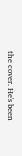the cover. He's been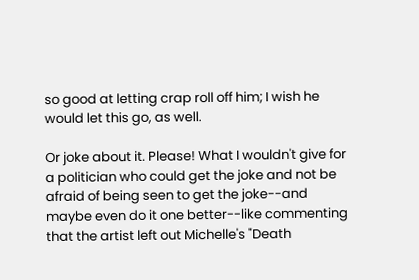so good at letting crap roll off him; I wish he would let this go, as well.

Or joke about it. Please! What I wouldn't give for a politician who could get the joke and not be afraid of being seen to get the joke--and maybe even do it one better--like commenting that the artist left out Michelle's "Death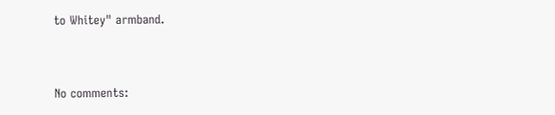to Whitey" armband.


No comments: